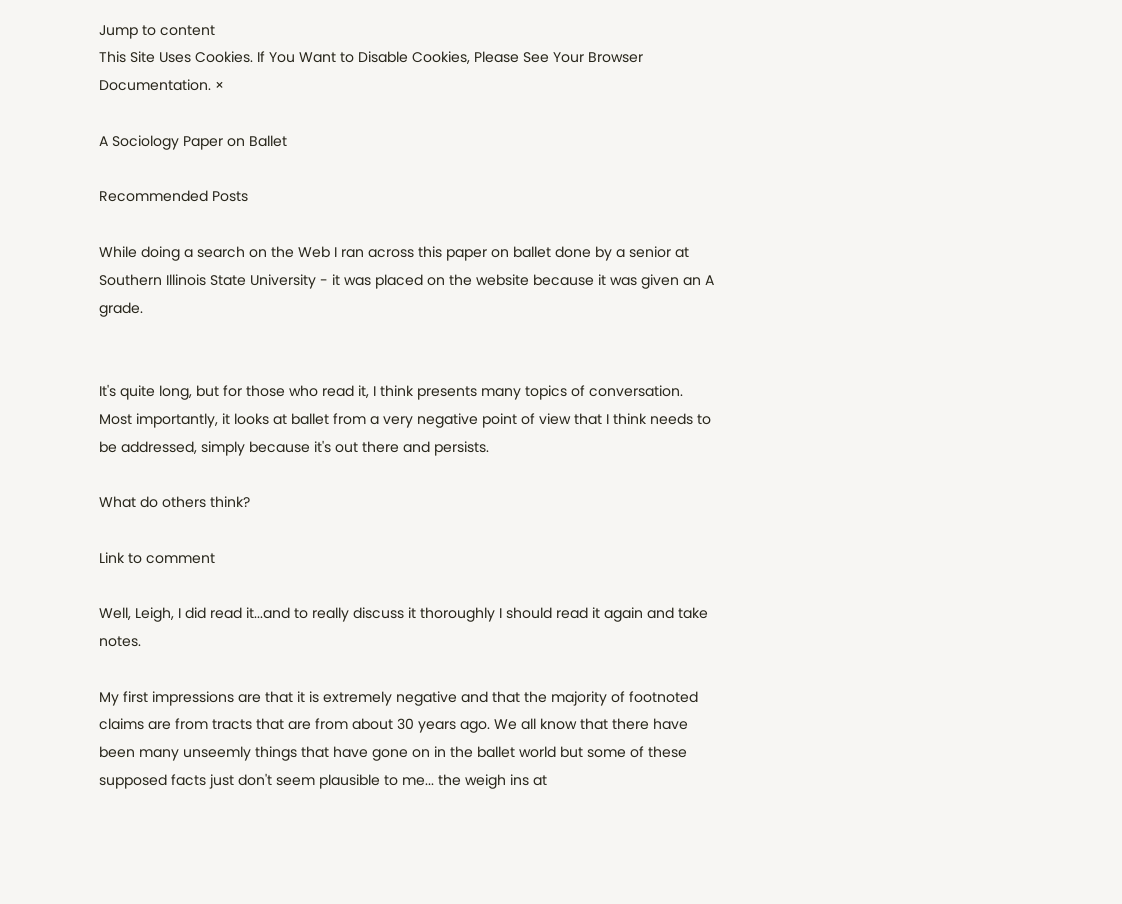Jump to content
This Site Uses Cookies. If You Want to Disable Cookies, Please See Your Browser Documentation. ×

A Sociology Paper on Ballet

Recommended Posts

While doing a search on the Web I ran across this paper on ballet done by a senior at Southern Illinois State University - it was placed on the website because it was given an A grade.


It's quite long, but for those who read it, I think presents many topics of conversation. Most importantly, it looks at ballet from a very negative point of view that I think needs to be addressed, simply because it's out there and persists.

What do others think?

Link to comment

Well, Leigh, I did read it...and to really discuss it thoroughly I should read it again and take notes.

My first impressions are that it is extremely negative and that the majority of footnoted claims are from tracts that are from about 30 years ago. We all know that there have been many unseemly things that have gone on in the ballet world but some of these supposed facts just don't seem plausible to me... the weigh ins at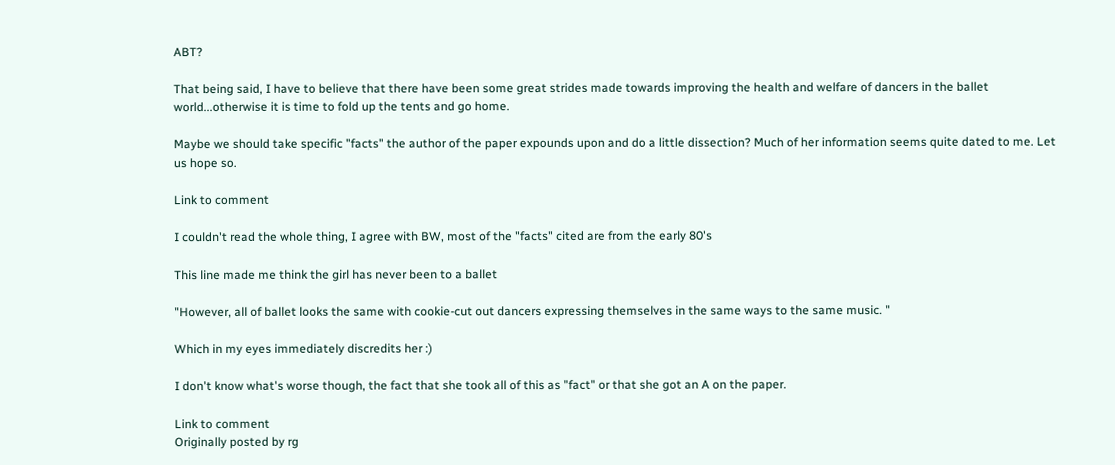ABT?

That being said, I have to believe that there have been some great strides made towards improving the health and welfare of dancers in the ballet world...otherwise it is time to fold up the tents and go home.

Maybe we should take specific "facts" the author of the paper expounds upon and do a little dissection? Much of her information seems quite dated to me. Let us hope so.

Link to comment

I couldn't read the whole thing, I agree with BW, most of the "facts" cited are from the early 80's

This line made me think the girl has never been to a ballet

"However, all of ballet looks the same with cookie-cut out dancers expressing themselves in the same ways to the same music. "

Which in my eyes immediately discredits her :)

I don't know what's worse though, the fact that she took all of this as "fact" or that she got an A on the paper.

Link to comment
Originally posted by rg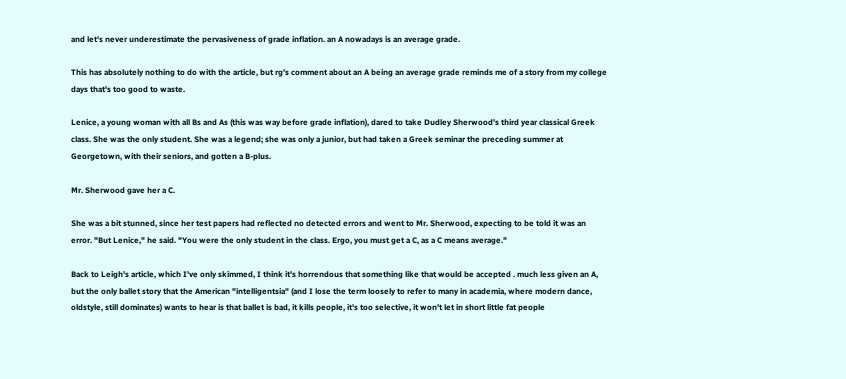and let's never underestimate the pervasiveness of grade inflation. an A nowadays is an average grade.

This has absolutely nothing to do with the article, but rg's comment about an A being an average grade reminds me of a story from my college days that's too good to waste.

Lenice, a young woman with all Bs and As (this was way before grade inflation), dared to take Dudley Sherwood's third year classical Greek class. She was the only student. She was a legend; she was only a junior, but had taken a Greek seminar the preceding summer at Georgetown, with their seniors, and gotten a B-plus.

Mr. Sherwood gave her a C.

She was a bit stunned, since her test papers had reflected no detected errors and went to Mr. Sherwood, expecting to be told it was an error. "But Lenice," he said. "You were the only student in the class. Ergo, you must get a C, as a C means average."

Back to Leigh's article, which I've only skimmed, I think it's horrendous that something like that would be accepted . much less given an A, but the only ballet story that the American "intelligentsia" (and I lose the term loosely to refer to many in academia, where modern dance, oldstyle, still dominates) wants to hear is that ballet is bad, it kills people, it's too selective, it won't let in short little fat people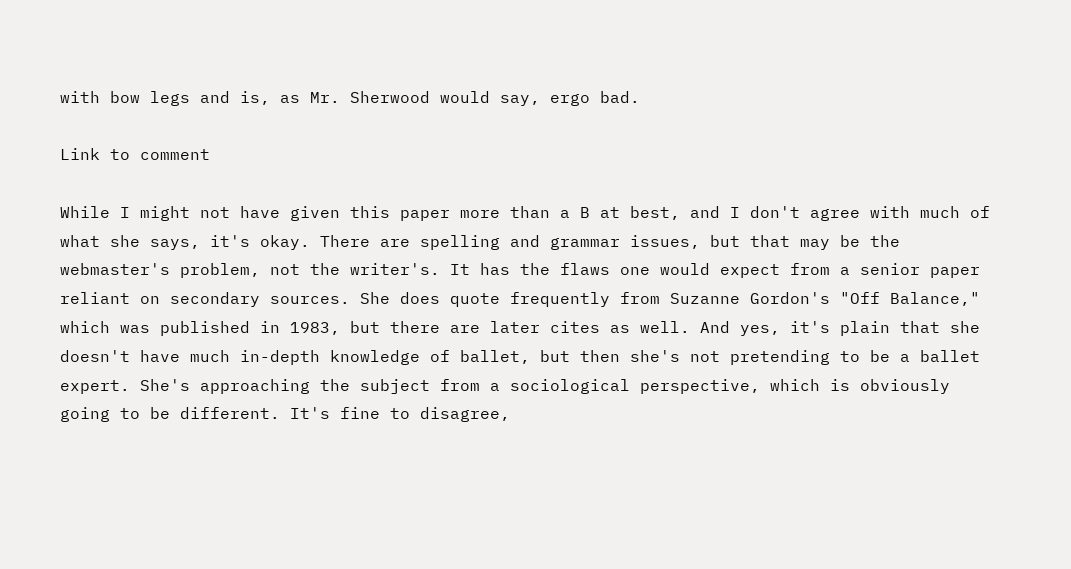with bow legs and is, as Mr. Sherwood would say, ergo bad.

Link to comment

While I might not have given this paper more than a B at best, and I don't agree with much of what she says, it's okay. There are spelling and grammar issues, but that may be the webmaster's problem, not the writer's. It has the flaws one would expect from a senior paper reliant on secondary sources. She does quote frequently from Suzanne Gordon's "Off Balance," which was published in 1983, but there are later cites as well. And yes, it's plain that she doesn't have much in-depth knowledge of ballet, but then she's not pretending to be a ballet expert. She's approaching the subject from a sociological perspective, which is obviously going to be different. It's fine to disagree,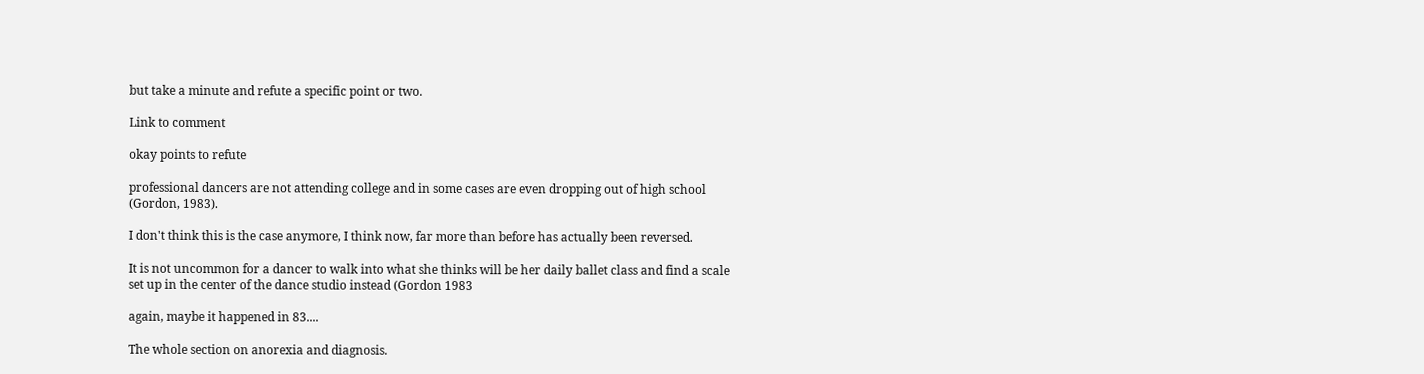but take a minute and refute a specific point or two.

Link to comment

okay points to refute

professional dancers are not attending college and in some cases are even dropping out of high school (Gordon, 1983).

I don't think this is the case anymore, I think now, far more than before has actually been reversed.

It is not uncommon for a dancer to walk into what she thinks will be her daily ballet class and find a scale set up in the center of the dance studio instead (Gordon 1983

again, maybe it happened in 83....

The whole section on anorexia and diagnosis.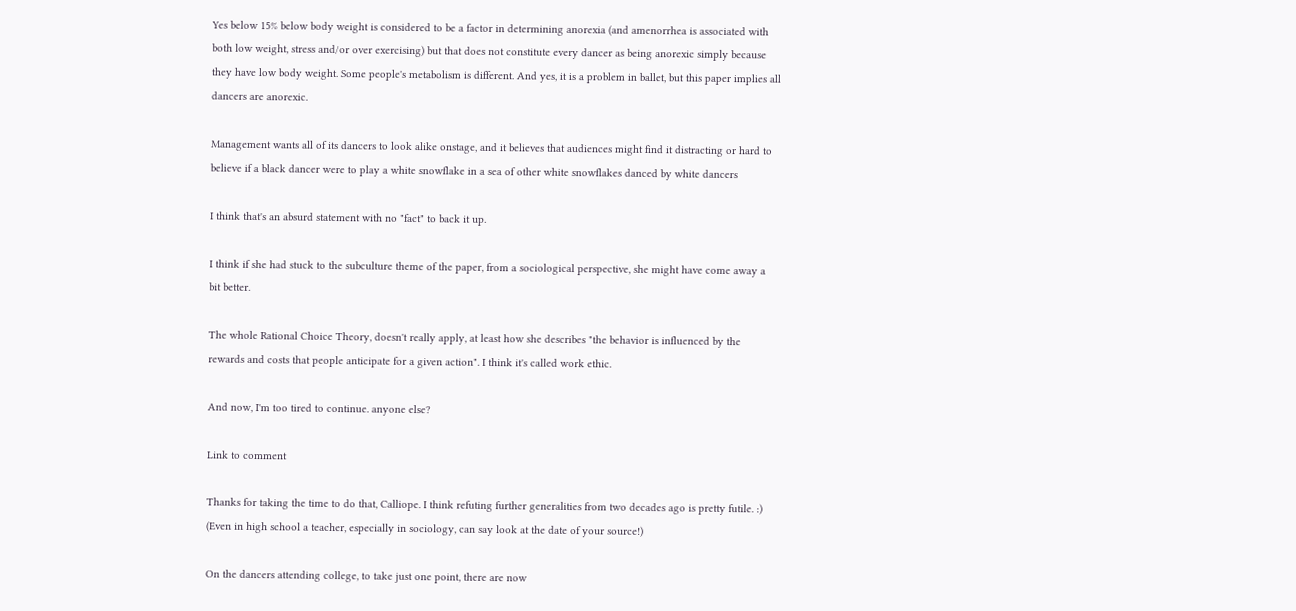Yes below 15% below body weight is considered to be a factor in determining anorexia (and amenorrhea is associated with both low weight, stress and/or over exercising) but that does not constitute every dancer as being anorexic simply because they have low body weight. Some people's metabolism is different. And yes, it is a problem in ballet, but this paper implies all dancers are anorexic.

Management wants all of its dancers to look alike onstage, and it believes that audiences might find it distracting or hard to believe if a black dancer were to play a white snowflake in a sea of other white snowflakes danced by white dancers

I think that's an absurd statement with no "fact" to back it up.

I think if she had stuck to the subculture theme of the paper, from a sociological perspective, she might have come away a bit better.

The whole Rational Choice Theory, doesn't really apply, at least how she describes "the behavior is influenced by the rewards and costs that people anticipate for a given action". I think it's called work ethic.

And now, I'm too tired to continue. anyone else?

Link to comment

Thanks for taking the time to do that, Calliope. I think refuting further generalities from two decades ago is pretty futile. :) (Even in high school a teacher, especially in sociology, can say look at the date of your source!)

On the dancers attending college, to take just one point, there are now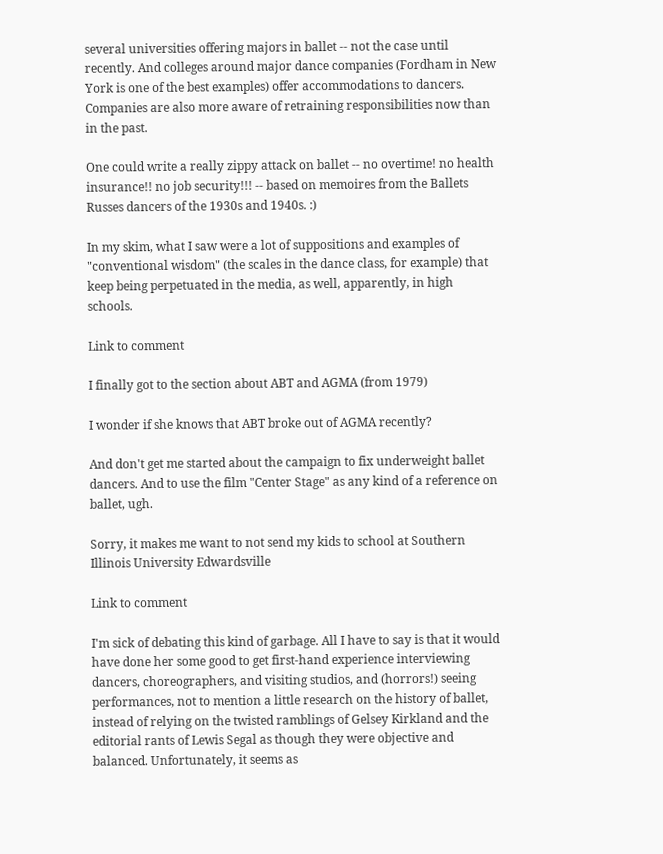several universities offering majors in ballet -- not the case until recently. And colleges around major dance companies (Fordham in New York is one of the best examples) offer accommodations to dancers. Companies are also more aware of retraining responsibilities now than in the past.

One could write a really zippy attack on ballet -- no overtime! no health insurance!! no job security!!! -- based on memoires from the Ballets Russes dancers of the 1930s and 1940s. :)

In my skim, what I saw were a lot of suppositions and examples of "conventional wisdom" (the scales in the dance class, for example) that keep being perpetuated in the media, as well, apparently, in high schools.

Link to comment

I finally got to the section about ABT and AGMA (from 1979)

I wonder if she knows that ABT broke out of AGMA recently?

And don't get me started about the campaign to fix underweight ballet dancers. And to use the film "Center Stage" as any kind of a reference on ballet, ugh.

Sorry, it makes me want to not send my kids to school at Southern Illinois University Edwardsville

Link to comment

I'm sick of debating this kind of garbage. All I have to say is that it would have done her some good to get first-hand experience interviewing dancers, choreographers, and visiting studios, and (horrors!) seeing performances, not to mention a little research on the history of ballet, instead of relying on the twisted ramblings of Gelsey Kirkland and the editorial rants of Lewis Segal as though they were objective and balanced. Unfortunately, it seems as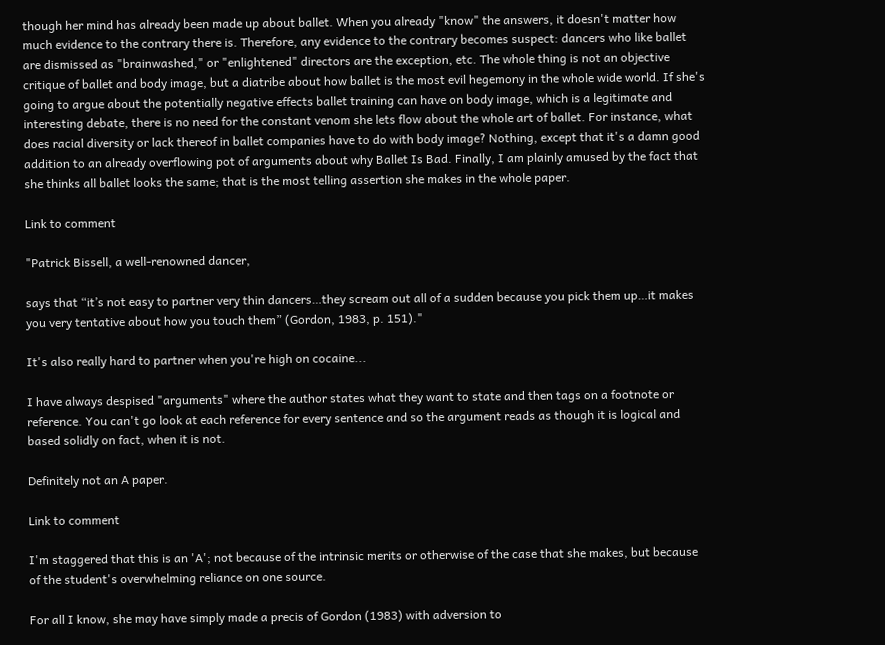though her mind has already been made up about ballet. When you already "know" the answers, it doesn't matter how much evidence to the contrary there is. Therefore, any evidence to the contrary becomes suspect: dancers who like ballet are dismissed as "brainwashed," or "enlightened" directors are the exception, etc. The whole thing is not an objective critique of ballet and body image, but a diatribe about how ballet is the most evil hegemony in the whole wide world. If she's going to argue about the potentially negative effects ballet training can have on body image, which is a legitimate and interesting debate, there is no need for the constant venom she lets flow about the whole art of ballet. For instance, what does racial diversity or lack thereof in ballet companies have to do with body image? Nothing, except that it's a damn good addition to an already overflowing pot of arguments about why Ballet Is Bad. Finally, I am plainly amused by the fact that she thinks all ballet looks the same; that is the most telling assertion she makes in the whole paper.

Link to comment

"Patrick Bissell, a well-renowned dancer,

says that “it’s not easy to partner very thin dancers…they scream out all of a sudden because you pick them up…it makes you very tentative about how you touch them” (Gordon, 1983, p. 151)."

It's also really hard to partner when you're high on cocaine...

I have always despised "arguments" where the author states what they want to state and then tags on a footnote or reference. You can't go look at each reference for every sentence and so the argument reads as though it is logical and based solidly on fact, when it is not.

Definitely not an A paper.

Link to comment

I'm staggered that this is an 'A'; not because of the intrinsic merits or otherwise of the case that she makes, but because of the student's overwhelming reliance on one source.

For all I know, she may have simply made a precis of Gordon (1983) with adversion to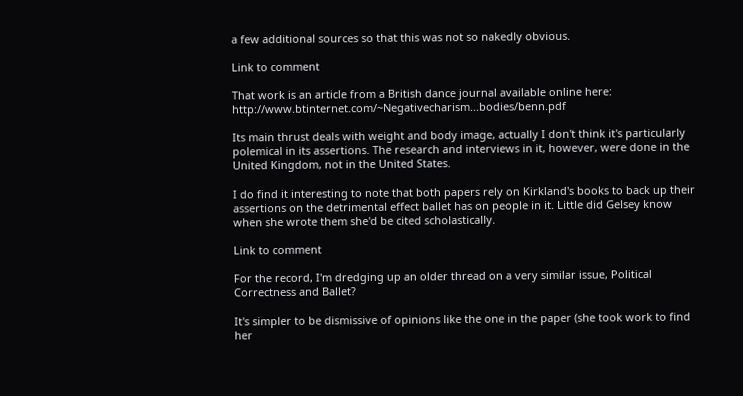a few additional sources so that this was not so nakedly obvious.

Link to comment

That work is an article from a British dance journal available online here: http://www.btinternet.com/~Negativecharism...bodies/benn.pdf

Its main thrust deals with weight and body image, actually I don't think it's particularly polemical in its assertions. The research and interviews in it, however, were done in the United Kingdom, not in the United States.

I do find it interesting to note that both papers rely on Kirkland's books to back up their assertions on the detrimental effect ballet has on people in it. Little did Gelsey know when she wrote them she'd be cited scholastically.

Link to comment

For the record, I'm dredging up an older thread on a very similar issue, Political Correctness and Ballet?

It's simpler to be dismissive of opinions like the one in the paper (she took work to find her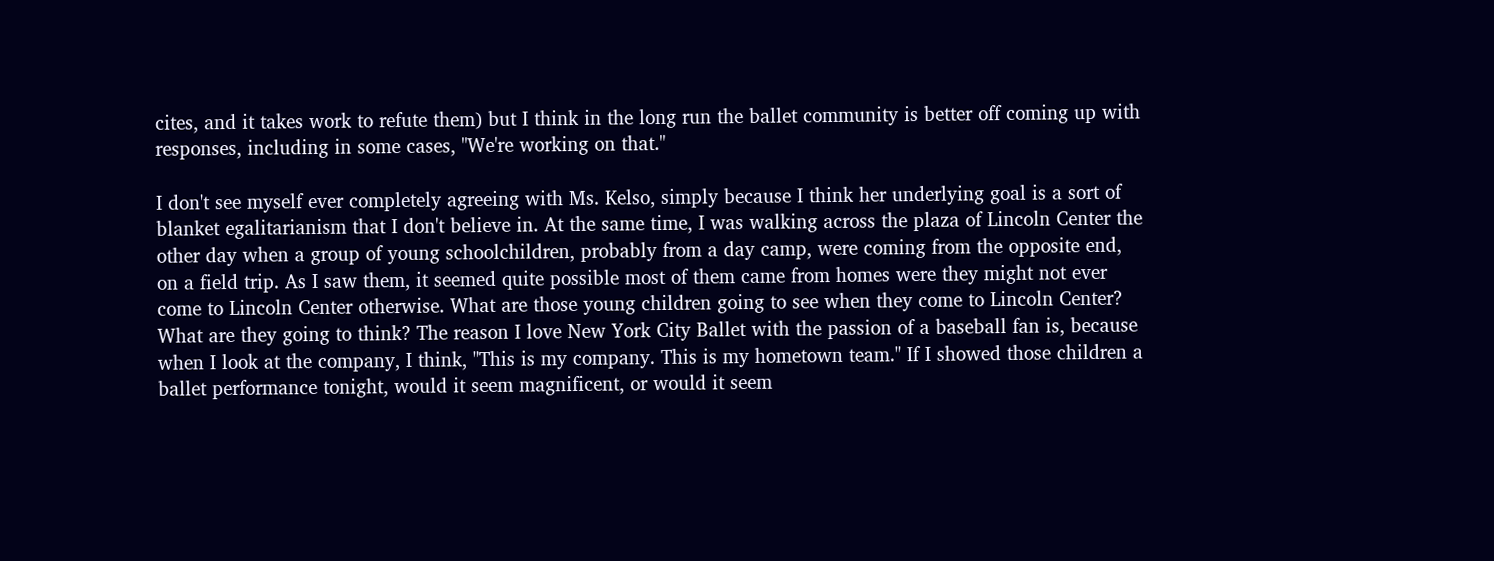cites, and it takes work to refute them) but I think in the long run the ballet community is better off coming up with responses, including in some cases, "We're working on that."

I don't see myself ever completely agreeing with Ms. Kelso, simply because I think her underlying goal is a sort of blanket egalitarianism that I don't believe in. At the same time, I was walking across the plaza of Lincoln Center the other day when a group of young schoolchildren, probably from a day camp, were coming from the opposite end, on a field trip. As I saw them, it seemed quite possible most of them came from homes were they might not ever come to Lincoln Center otherwise. What are those young children going to see when they come to Lincoln Center? What are they going to think? The reason I love New York City Ballet with the passion of a baseball fan is, because when I look at the company, I think, "This is my company. This is my hometown team." If I showed those children a ballet performance tonight, would it seem magnificent, or would it seem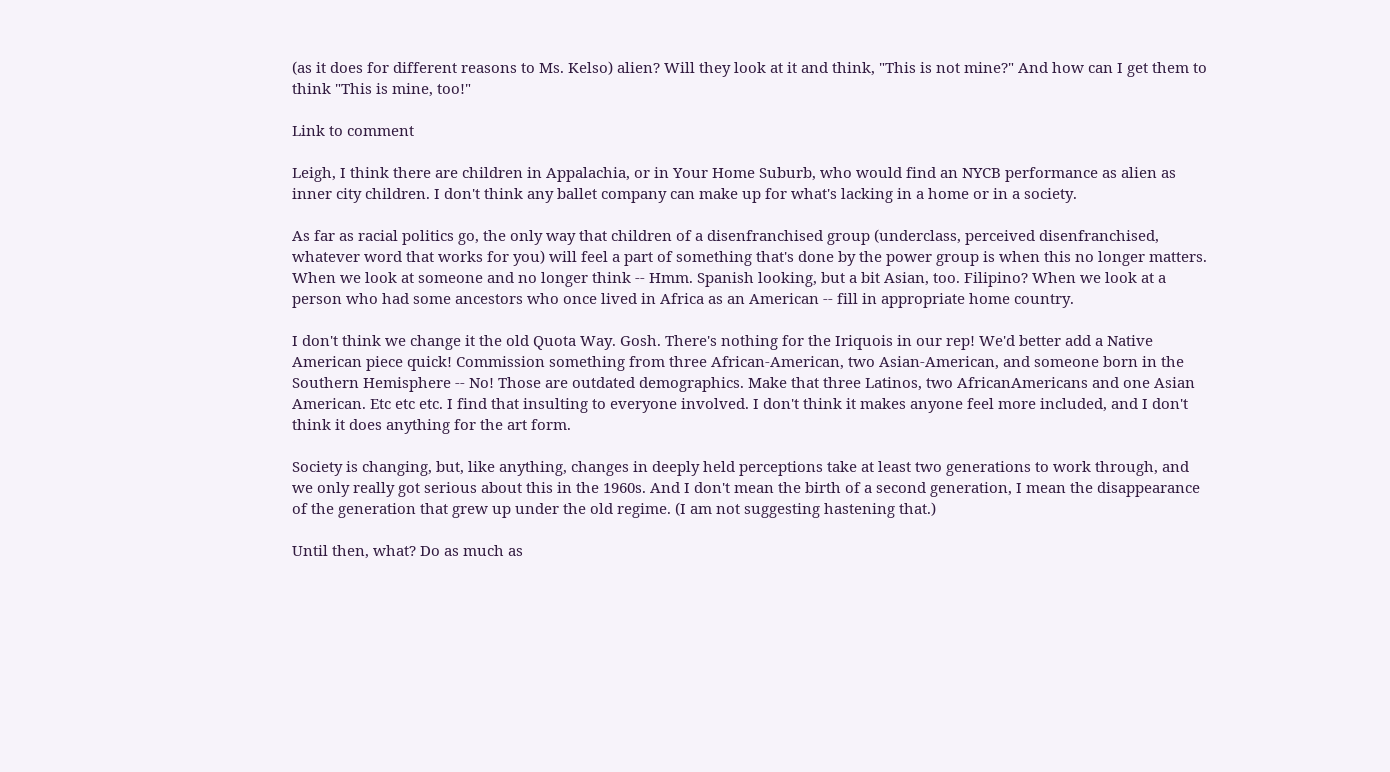(as it does for different reasons to Ms. Kelso) alien? Will they look at it and think, "This is not mine?" And how can I get them to think "This is mine, too!"

Link to comment

Leigh, I think there are children in Appalachia, or in Your Home Suburb, who would find an NYCB performance as alien as inner city children. I don't think any ballet company can make up for what's lacking in a home or in a society.

As far as racial politics go, the only way that children of a disenfranchised group (underclass, perceived disenfranchised, whatever word that works for you) will feel a part of something that's done by the power group is when this no longer matters. When we look at someone and no longer think -- Hmm. Spanish looking, but a bit Asian, too. Filipino? When we look at a person who had some ancestors who once lived in Africa as an American -- fill in appropriate home country.

I don't think we change it the old Quota Way. Gosh. There's nothing for the Iriquois in our rep! We'd better add a Native American piece quick! Commission something from three African-American, two Asian-American, and someone born in the Southern Hemisphere -- No! Those are outdated demographics. Make that three Latinos, two AfricanAmericans and one Asian American. Etc etc etc. I find that insulting to everyone involved. I don't think it makes anyone feel more included, and I don't think it does anything for the art form.

Society is changing, but, like anything, changes in deeply held perceptions take at least two generations to work through, and we only really got serious about this in the 1960s. And I don't mean the birth of a second generation, I mean the disappearance of the generation that grew up under the old regime. (I am not suggesting hastening that.)

Until then, what? Do as much as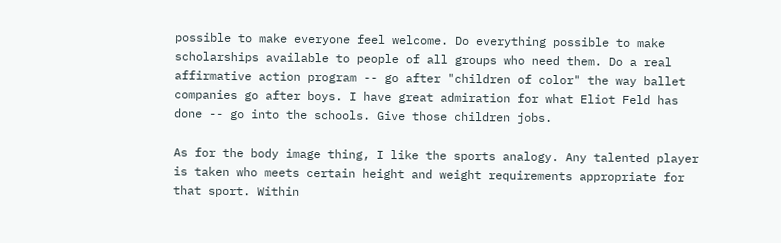possible to make everyone feel welcome. Do everything possible to make scholarships available to people of all groups who need them. Do a real affirmative action program -- go after "children of color" the way ballet companies go after boys. I have great admiration for what Eliot Feld has done -- go into the schools. Give those children jobs.

As for the body image thing, I like the sports analogy. Any talented player is taken who meets certain height and weight requirements appropriate for that sport. Within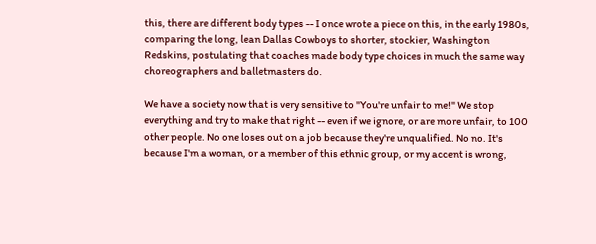this, there are different body types -- I once wrote a piece on this, in the early 1980s, comparing the long, lean Dallas Cowboys to shorter, stockier, Washington Redskins, postulating that coaches made body type choices in much the same way choreographers and balletmasters do.

We have a society now that is very sensitive to "You're unfair to me!" We stop everything and try to make that right -- even if we ignore, or are more unfair, to 100 other people. No one loses out on a job because they're unqualified. No no. It's because I'm a woman, or a member of this ethnic group, or my accent is wrong,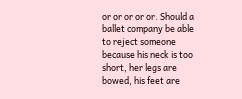or or or or or. Should a ballet company be able to reject someone because his neck is too short, her legs are bowed, his feet are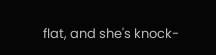flat, and she's knock-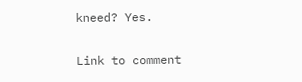kneed? Yes.

Link to comment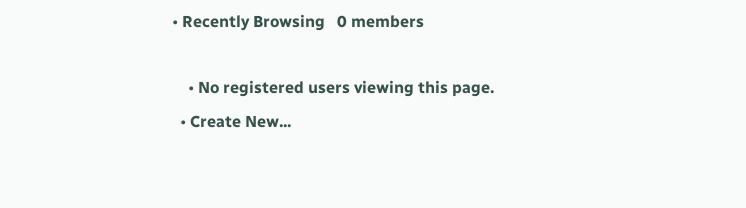• Recently Browsing   0 members

    • No registered users viewing this page.
  • Create New...